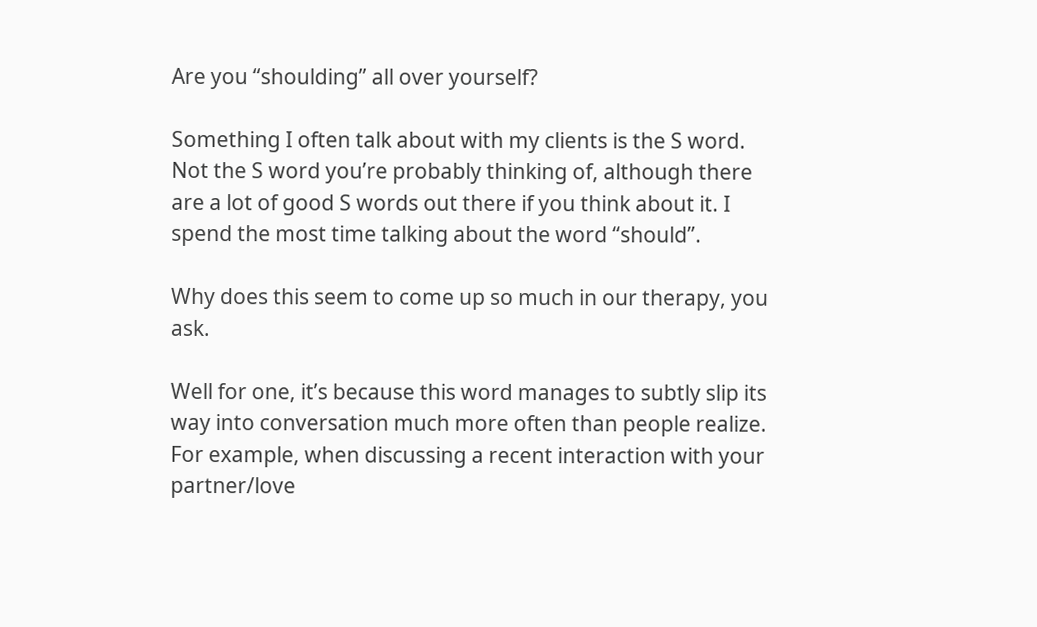Are you “shoulding” all over yourself?

Something I often talk about with my clients is the S word.  Not the S word you’re probably thinking of, although there are a lot of good S words out there if you think about it. I spend the most time talking about the word “should”.

Why does this seem to come up so much in our therapy, you ask.

Well for one, it’s because this word manages to subtly slip its way into conversation much more often than people realize.  For example, when discussing a recent interaction with your partner/love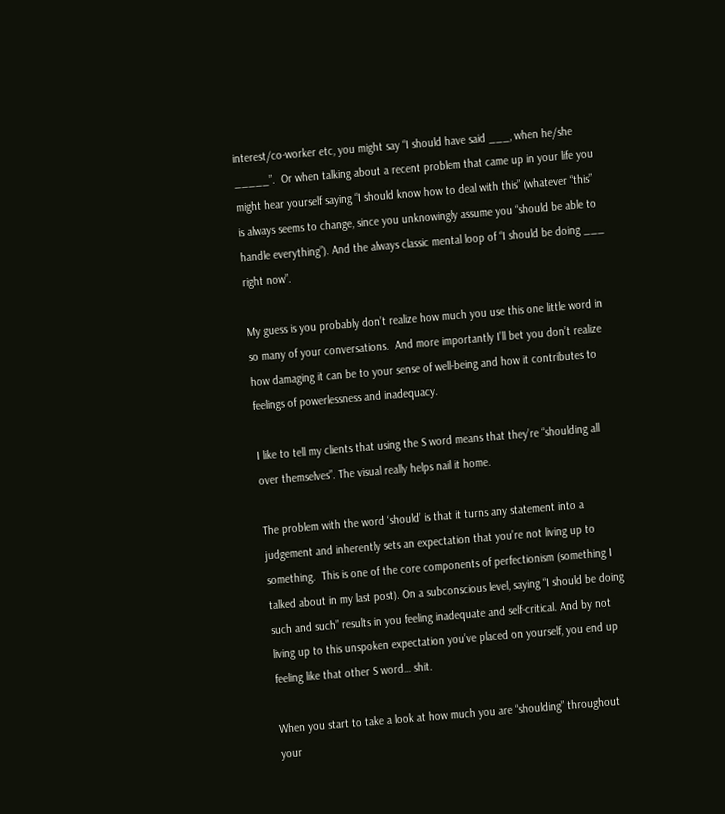interest/co-worker etc, you might say “I should have said ___, when he/she _____”.  Or when talking about a recent problem that came up in your life you might hear yourself saying “I should know how to deal with this” (whatever “this” is always seems to change, since you unknowingly assume you “should be able to handle everything”). And the always classic mental loop of “I should be doing ___ right now”.

My guess is you probably don’t realize how much you use this one little word in so many of your conversations.  And more importantly I’ll bet you don’t realize how damaging it can be to your sense of well-being and how it contributes to feelings of powerlessness and inadequacy.

I like to tell my clients that using the S word means that they’re “shoulding all over themselves”. The visual really helps nail it home.

The problem with the word ‘should’ is that it turns any statement into a judgement and inherently sets an expectation that you’re not living up to something.  This is one of the core components of perfectionism (something I talked about in my last post). On a subconscious level, saying “I should be doing such and such” results in you feeling inadequate and self-critical. And by not living up to this unspoken expectation you’ve placed on yourself, you end up feeling like that other S word… shit.

When you start to take a look at how much you are “shoulding” throughout your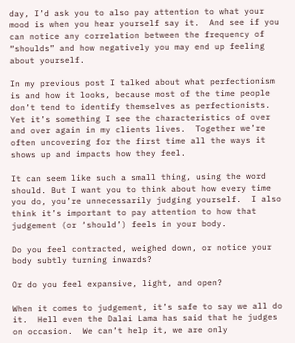day, I’d ask you to also pay attention to what your mood is when you hear yourself say it.  And see if you can notice any correlation between the frequency of “shoulds” and how negatively you may end up feeling about yourself.

In my previous post I talked about what perfectionism is and how it looks, because most of the time people don’t tend to identify themselves as perfectionists. Yet it’s something I see the characteristics of over and over again in my clients lives.  Together we’re often uncovering for the first time all the ways it shows up and impacts how they feel.

It can seem like such a small thing, using the word should. But I want you to think about how every time you do, you’re unnecessarily judging yourself.  I also think it’s important to pay attention to how that judgement (or ‘should’) feels in your body.

Do you feel contracted, weighed down, or notice your body subtly turning inwards?

Or do you feel expansive, light, and open?

When it comes to judgement, it’s safe to say we all do it.  Hell even the Dalai Lama has said that he judges on occasion.  We can’t help it, we are only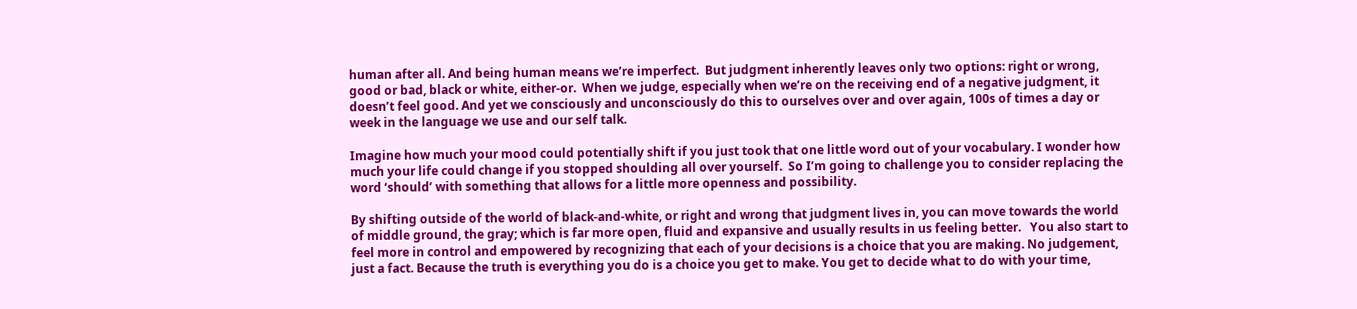human after all. And being human means we’re imperfect.  But judgment inherently leaves only two options: right or wrong, good or bad, black or white, either-or.  When we judge, especially when we’re on the receiving end of a negative judgment, it doesn’t feel good. And yet we consciously and unconsciously do this to ourselves over and over again, 100s of times a day or week in the language we use and our self talk.

Imagine how much your mood could potentially shift if you just took that one little word out of your vocabulary. I wonder how much your life could change if you stopped shoulding all over yourself.  So I’m going to challenge you to consider replacing the word ‘should’ with something that allows for a little more openness and possibility.

By shifting outside of the world of black-and-white, or right and wrong that judgment lives in, you can move towards the world of middle ground, the gray; which is far more open, fluid and expansive and usually results in us feeling better.   You also start to feel more in control and empowered by recognizing that each of your decisions is a choice that you are making. No judgement, just a fact. Because the truth is everything you do is a choice you get to make. You get to decide what to do with your time,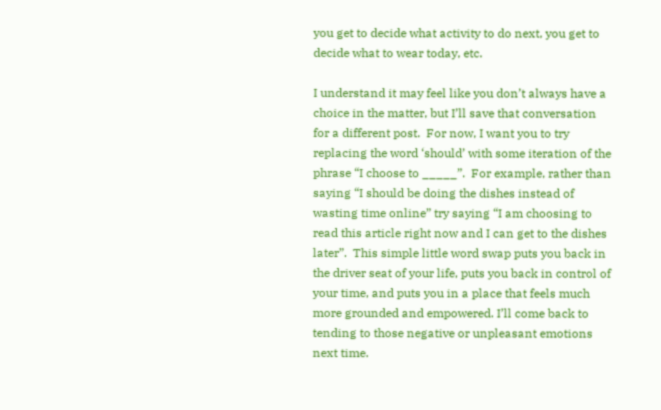you get to decide what activity to do next, you get to decide what to wear today, etc.

I understand it may feel like you don’t always have a choice in the matter, but I’ll save that conversation for a different post.  For now, I want you to try replacing the word ‘should’ with some iteration of the phrase “I choose to _____”.  For example, rather than saying “I should be doing the dishes instead of wasting time online” try saying “I am choosing to read this article right now and I can get to the dishes later”.  This simple little word swap puts you back in the driver seat of your life, puts you back in control of your time, and puts you in a place that feels much more grounded and empowered. I’ll come back to tending to those negative or unpleasant emotions next time.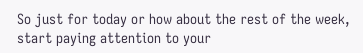So just for today or how about the rest of the week, start paying attention to your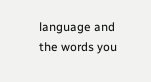language and the words you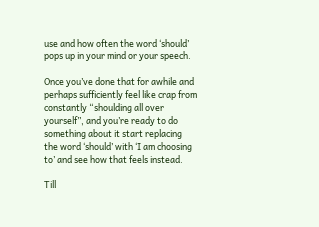use and how often the word ‘should’ pops up in your mind or your speech.

Once you’ve done that for awhile and perhaps sufficiently feel like crap from constantly “shoulding all over yourself”, and you’re ready to do something about it start replacing the word ‘should’ with ‘I am choosing to’ and see how that feels instead.

Till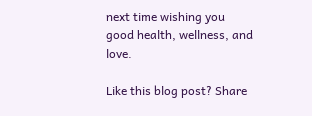next time wishing you good health, wellness, and love.

Like this blog post? Share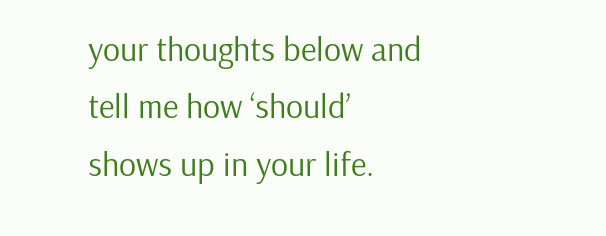your thoughts below and tell me how ‘should’ shows up in your life.